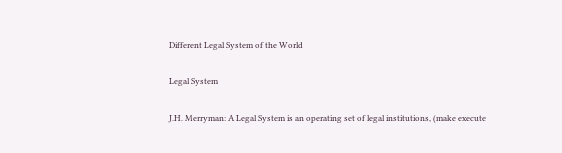Different Legal System of the World

Legal System

J.H. Merryman: A Legal System is an operating set of legal institutions, (make execute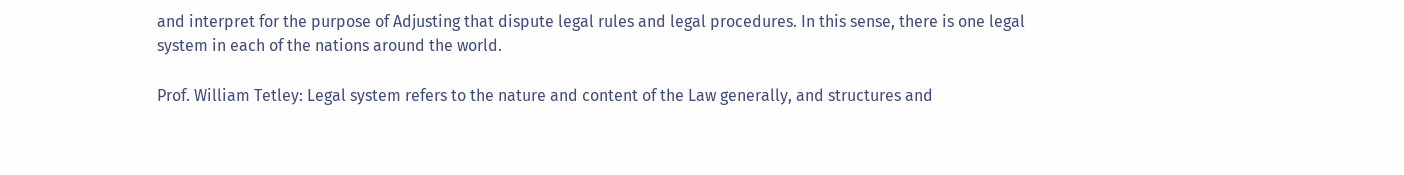and interpret for the purpose of Adjusting that dispute legal rules and legal procedures. In this sense, there is one legal system in each of the nations around the world.

Prof. William Tetley: Legal system refers to the nature and content of the Law generally, and structures and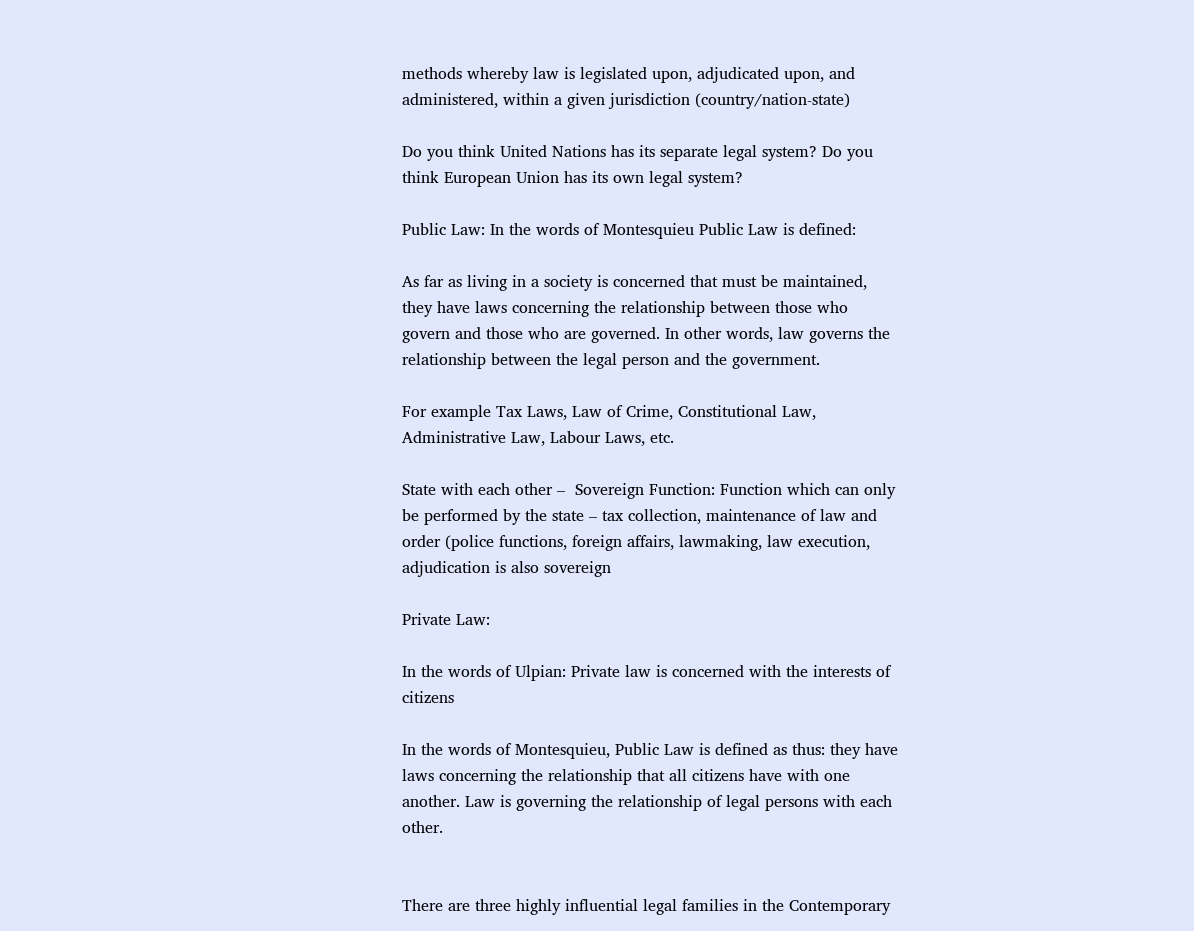methods whereby law is legislated upon, adjudicated upon, and administered, within a given jurisdiction (country/nation-state)

Do you think United Nations has its separate legal system? Do you think European Union has its own legal system?

Public Law: In the words of Montesquieu Public Law is defined:

As far as living in a society is concerned that must be maintained, they have laws concerning the relationship between those who govern and those who are governed. In other words, law governs the relationship between the legal person and the government.

For example Tax Laws, Law of Crime, Constitutional Law, Administrative Law, Labour Laws, etc.

State with each other –  Sovereign Function: Function which can only be performed by the state – tax collection, maintenance of law and order (police functions, foreign affairs, lawmaking, law execution, adjudication is also sovereign

Private Law:

In the words of Ulpian: Private law is concerned with the interests of citizens

In the words of Montesquieu, Public Law is defined as thus: they have laws concerning the relationship that all citizens have with one another. Law is governing the relationship of legal persons with each other.


There are three highly influential legal families in the Contemporary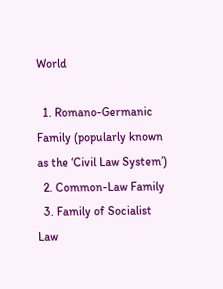World

  1. Romano-Germanic Family (popularly known as the ‘Civil Law System’)
  2. Common-Law Family
  3. Family of Socialist Law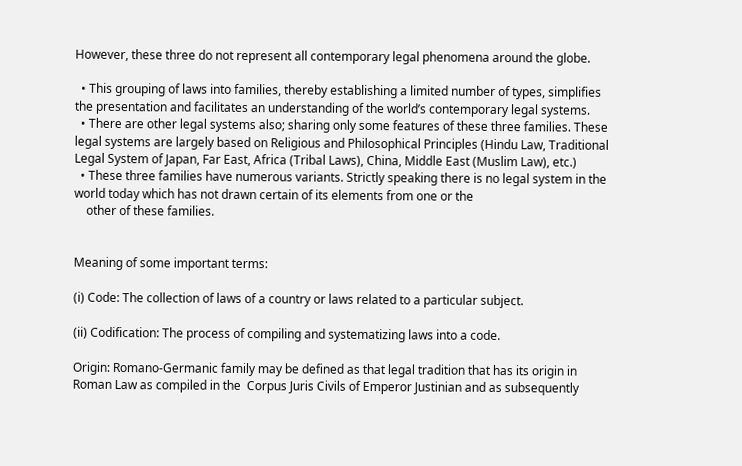However, these three do not represent all contemporary legal phenomena around the globe.

  • This grouping of laws into families, thereby establishing a limited number of types, simplifies the presentation and facilitates an understanding of the world’s contemporary legal systems.
  • There are other legal systems also; sharing only some features of these three families. These legal systems are largely based on Religious and Philosophical Principles (Hindu Law, Traditional Legal System of Japan, Far East, Africa (Tribal Laws), China, Middle East (Muslim Law), etc.)
  • These three families have numerous variants. Strictly speaking there is no legal system in the world today which has not drawn certain of its elements from one or the
    other of these families.


Meaning of some important terms:

(i) Code: The collection of laws of a country or laws related to a particular subject.

(ii) Codification: The process of compiling and systematizing laws into a code.

Origin: Romano-Germanic family may be defined as that legal tradition that has its origin in Roman Law as compiled in the  Corpus Juris Civils of Emperor Justinian and as subsequently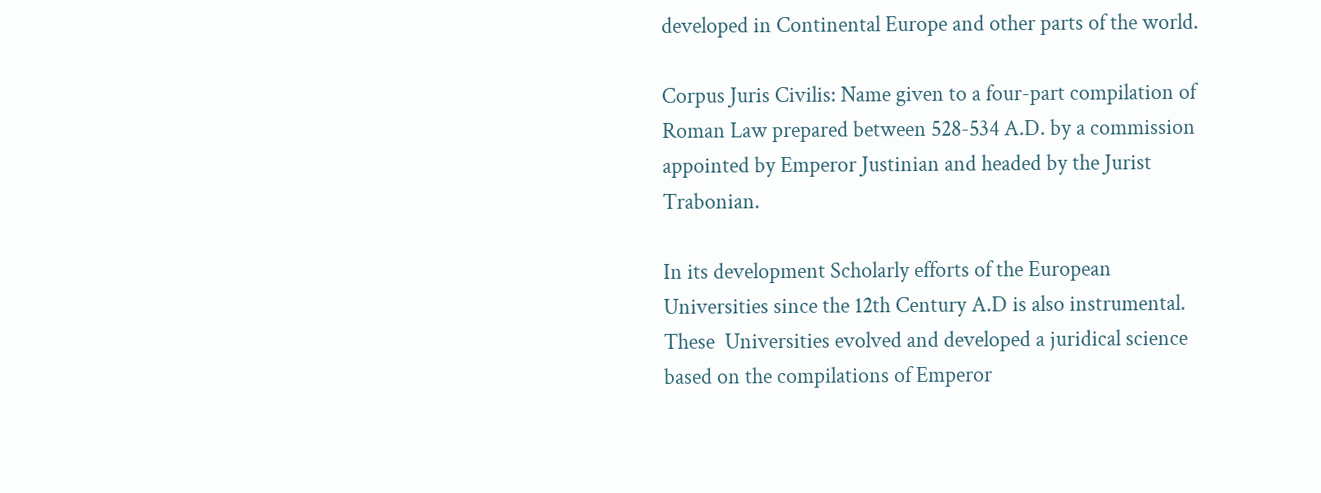developed in Continental Europe and other parts of the world.

Corpus Juris Civilis: Name given to a four-part compilation of Roman Law prepared between 528-534 A.D. by a commission appointed by Emperor Justinian and headed by the Jurist Trabonian.

In its development Scholarly efforts of the European Universities since the 12th Century A.D is also instrumental. These  Universities evolved and developed a juridical science based on the compilations of Emperor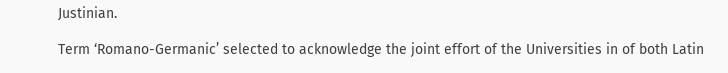Justinian.

Term ‘Romano-Germanic’ selected to acknowledge the joint effort of the Universities in of both Latin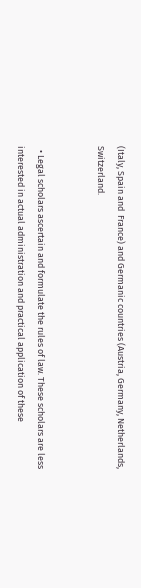(Italy, Spain and  France) and Germanic countries (Austria, Germany, Netherlands, Switzerland.


  • Legal scholars ascertain and formulate the rules of law. These scholars are less interested in actual administration and practical application of these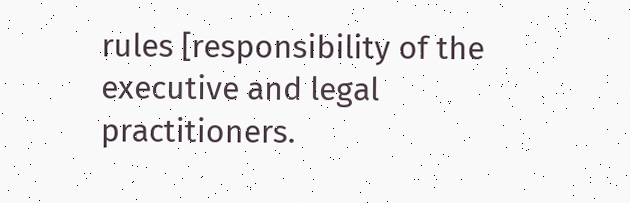rules [responsibility of the executive and legal practitioners.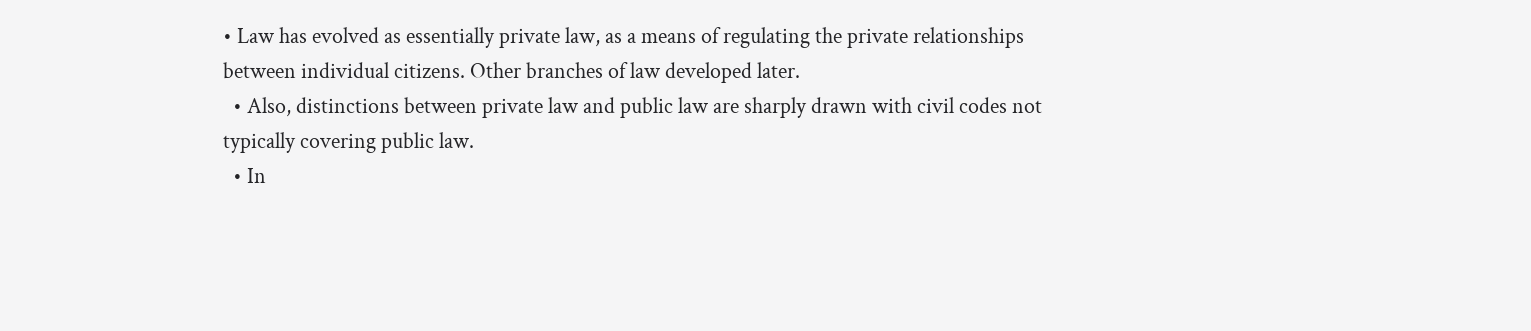• Law has evolved as essentially private law, as a means of regulating the private relationships between individual citizens. Other branches of law developed later.
  • Also, distinctions between private law and public law are sharply drawn with civil codes not typically covering public law.
  • In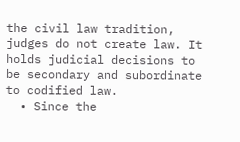the civil law tradition, judges do not create law. It holds judicial decisions to be secondary and subordinate to codified law.
  • Since the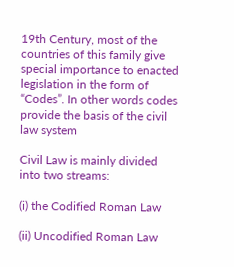19th Century, most of the countries of this family give special importance to enacted legislation in the form of “Codes”. In other words codes provide the basis of the civil law system

Civil Law is mainly divided into two streams:

(i) the Codified Roman Law

(ii) Uncodified Roman Law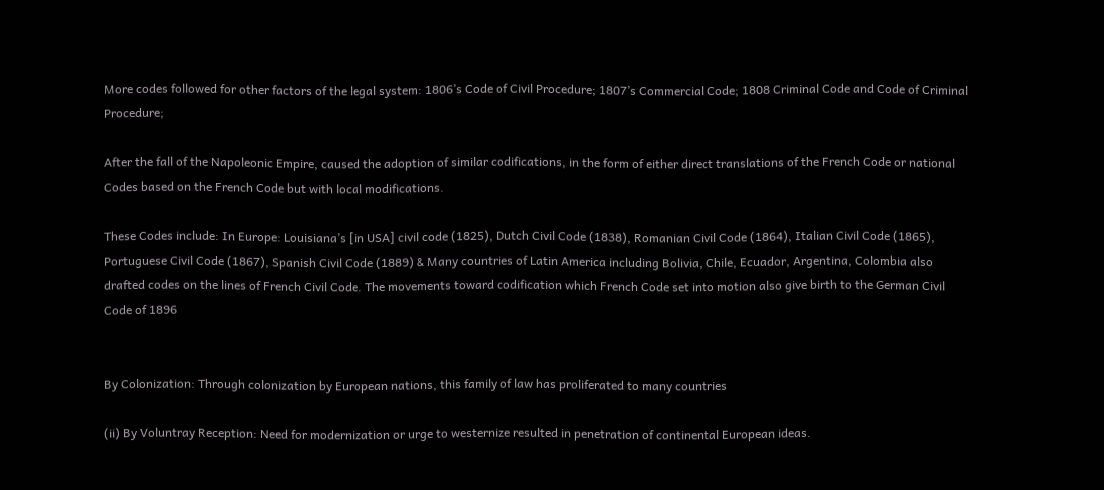More codes followed for other factors of the legal system: 1806’s Code of Civil Procedure; 1807’s Commercial Code; 1808 Criminal Code and Code of Criminal Procedure;

After the fall of the Napoleonic Empire, caused the adoption of similar codifications, in the form of either direct translations of the French Code or national Codes based on the French Code but with local modifications.

These Codes include: In Europe: Louisiana’s [in USA] civil code (1825), Dutch Civil Code (1838), Romanian Civil Code (1864), Italian Civil Code (1865), Portuguese Civil Code (1867), Spanish Civil Code (1889) & Many countries of Latin America including Bolivia, Chile, Ecuador, Argentina, Colombia also drafted codes on the lines of French Civil Code. The movements toward codification which French Code set into motion also give birth to the German Civil Code of 1896


By Colonization: Through colonization by European nations, this family of law has proliferated to many countries

(ii) By Voluntray Reception: Need for modernization or urge to westernize resulted in penetration of continental European ideas.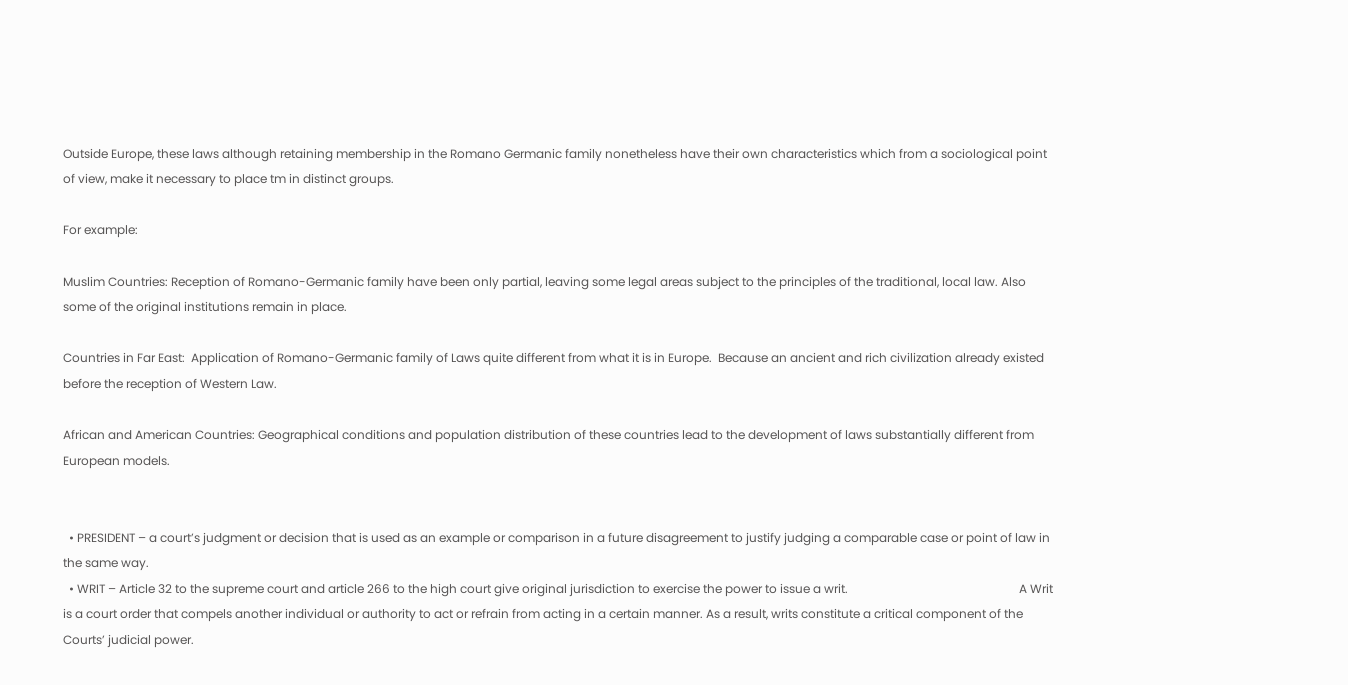Outside Europe, these laws although retaining membership in the Romano Germanic family nonetheless have their own characteristics which from a sociological point of view, make it necessary to place tm in distinct groups.

For example:

Muslim Countries: Reception of Romano-Germanic family have been only partial, leaving some legal areas subject to the principles of the traditional, local law. Also some of the original institutions remain in place.

Countries in Far East:  Application of Romano-Germanic family of Laws quite different from what it is in Europe.  Because an ancient and rich civilization already existed before the reception of Western Law.

African and American Countries: Geographical conditions and population distribution of these countries lead to the development of laws substantially different from European models.


  • PRESIDENT – a court’s judgment or decision that is used as an example or comparison in a future disagreement to justify judging a comparable case or point of law in the same way.
  • WRIT – Article 32 to the supreme court and article 266 to the high court give original jurisdiction to exercise the power to issue a writ.                                                         A Writ is a court order that compels another individual or authority to act or refrain from acting in a certain manner. As a result, writs constitute a critical component of the Courts’ judicial power.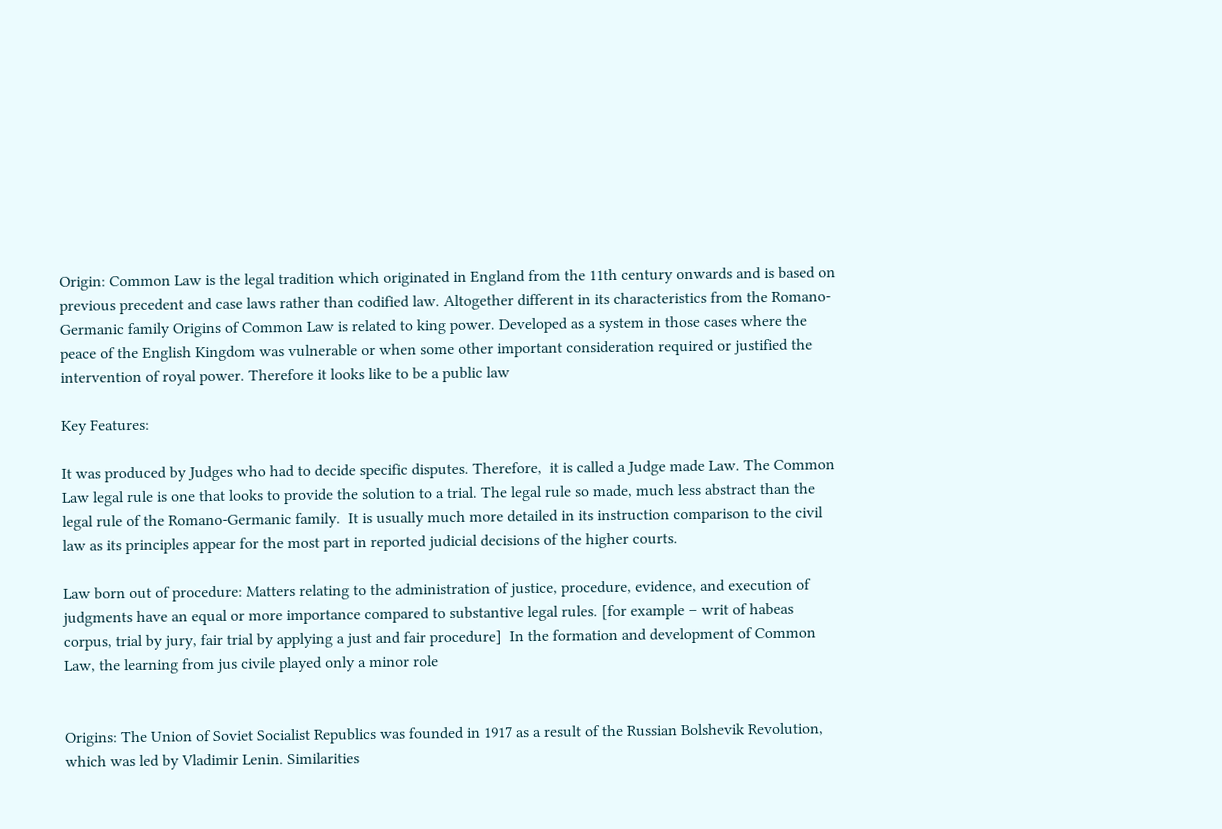Origin: Common Law is the legal tradition which originated in England from the 11th century onwards and is based on previous precedent and case laws rather than codified law. Altogether different in its characteristics from the Romano-Germanic family Origins of Common Law is related to king power. Developed as a system in those cases where the peace of the English Kingdom was vulnerable or when some other important consideration required or justified the intervention of royal power. Therefore it looks like to be a public law

Key Features:

It was produced by Judges who had to decide specific disputes. Therefore,  it is called a Judge made Law. The Common Law legal rule is one that looks to provide the solution to a trial. The legal rule so made, much less abstract than the legal rule of the Romano-Germanic family.  It is usually much more detailed in its instruction comparison to the civil law as its principles appear for the most part in reported judicial decisions of the higher courts.

Law born out of procedure: Matters relating to the administration of justice, procedure, evidence, and execution of judgments have an equal or more importance compared to substantive legal rules. [for example – writ of habeas corpus, trial by jury, fair trial by applying a just and fair procedure]  In the formation and development of Common Law, the learning from jus civile played only a minor role


Origins: The Union of Soviet Socialist Republics was founded in 1917 as a result of the Russian Bolshevik Revolution, which was led by Vladimir Lenin. Similarities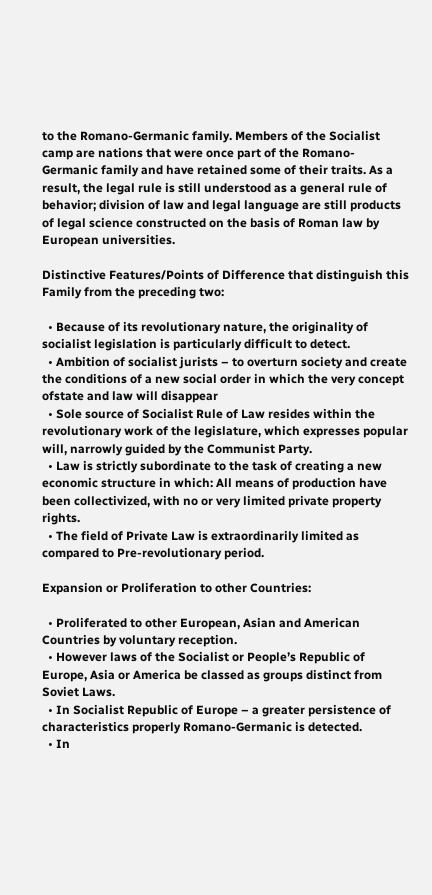to the Romano-Germanic family. Members of the Socialist camp are nations that were once part of the Romano-Germanic family and have retained some of their traits. As a result, the legal rule is still understood as a general rule of behavior; division of law and legal language are still products of legal science constructed on the basis of Roman law by European universities.

Distinctive Features/Points of Difference that distinguish this Family from the preceding two:

  • Because of its revolutionary nature, the originality of socialist legislation is particularly difficult to detect.
  • Ambition of socialist jurists – to overturn society and create the conditions of a new social order in which the very concept ofstate and law will disappear
  • Sole source of Socialist Rule of Law resides within the revolutionary work of the legislature, which expresses popular will, narrowly guided by the Communist Party.
  • Law is strictly subordinate to the task of creating a new economic structure in which: All means of production have been collectivized, with no or very limited private property rights.
  • The field of Private Law is extraordinarily limited as compared to Pre-revolutionary period.

Expansion or Proliferation to other Countries:

  • Proliferated to other European, Asian and American Countries by voluntary reception.
  • However laws of the Socialist or People’s Republic of Europe, Asia or America be classed as groups distinct from Soviet Laws.
  • In Socialist Republic of Europe – a greater persistence of characteristics properly Romano-Germanic is detected.
  • In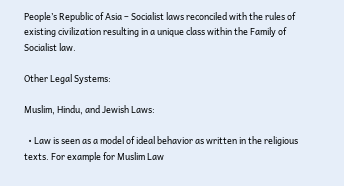People’s Republic of Asia – Socialist laws reconciled with the rules of existing civilization resulting in a unique class within the Family of Socialist law.

Other Legal Systems:

Muslim, Hindu, and Jewish Laws:

  • Law is seen as a model of ideal behavior as written in the religious texts. For example for Muslim Law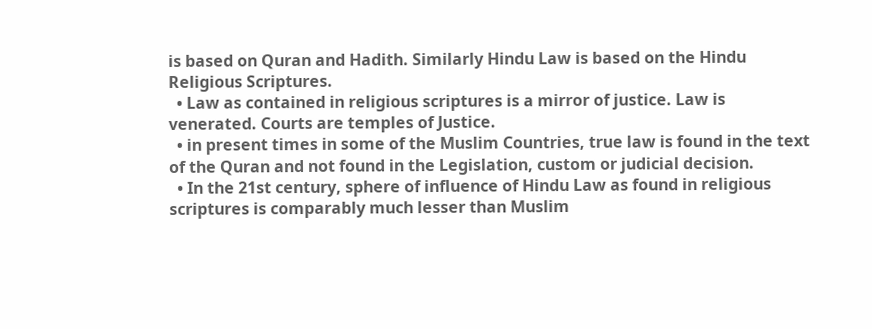is based on Quran and Hadith. Similarly Hindu Law is based on the Hindu Religious Scriptures.
  • Law as contained in religious scriptures is a mirror of justice. Law is venerated. Courts are temples of Justice.
  • in present times in some of the Muslim Countries, true law is found in the text of the Quran and not found in the Legislation, custom or judicial decision.
  • In the 21st century, sphere of influence of Hindu Law as found in religious scriptures is comparably much lesser than Muslim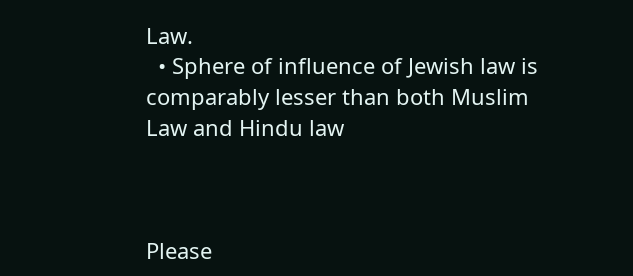Law.
  • Sphere of influence of Jewish law is comparably lesser than both Muslim Law and Hindu law



Please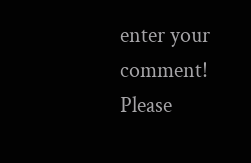enter your comment!
Please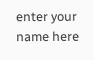enter your name here